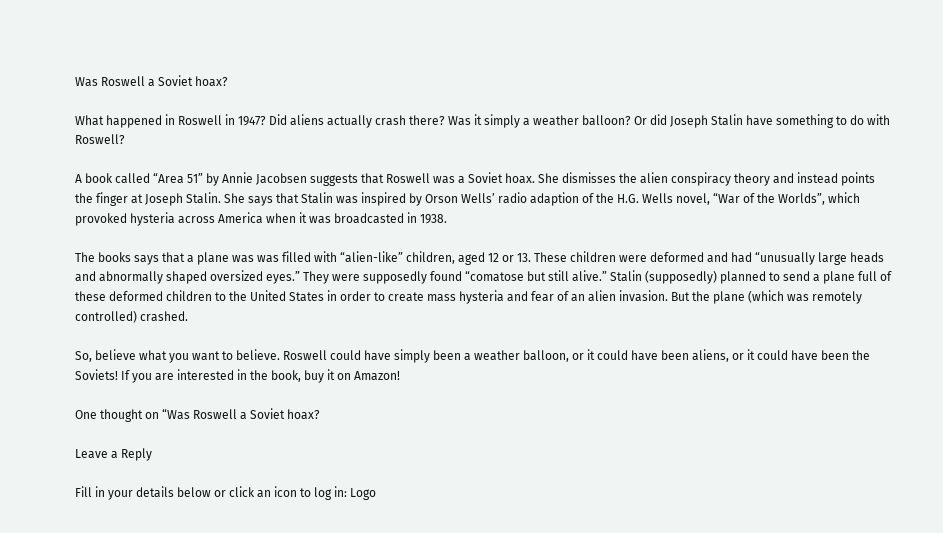Was Roswell a Soviet hoax?

What happened in Roswell in 1947? Did aliens actually crash there? Was it simply a weather balloon? Or did Joseph Stalin have something to do with Roswell?

A book called “Area 51” by Annie Jacobsen suggests that Roswell was a Soviet hoax. She dismisses the alien conspiracy theory and instead points the finger at Joseph Stalin. She says that Stalin was inspired by Orson Wells’ radio adaption of the H.G. Wells novel, “War of the Worlds”, which provoked hysteria across America when it was broadcasted in 1938.

The books says that a plane was was filled with “alien-like” children, aged 12 or 13. These children were deformed and had “unusually large heads and abnormally shaped oversized eyes.” They were supposedly found “comatose but still alive.” Stalin (supposedly) planned to send a plane full of these deformed children to the United States in order to create mass hysteria and fear of an alien invasion. But the plane (which was remotely controlled) crashed.

So, believe what you want to believe. Roswell could have simply been a weather balloon, or it could have been aliens, or it could have been the Soviets! If you are interested in the book, buy it on Amazon!

One thought on “Was Roswell a Soviet hoax?

Leave a Reply

Fill in your details below or click an icon to log in: Logo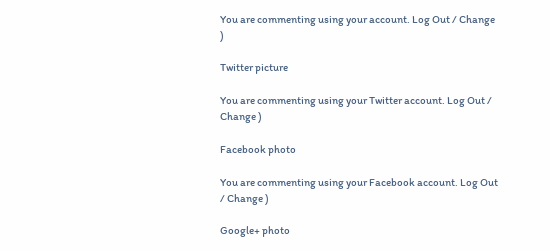You are commenting using your account. Log Out / Change )

Twitter picture

You are commenting using your Twitter account. Log Out / Change )

Facebook photo

You are commenting using your Facebook account. Log Out / Change )

Google+ photo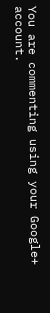You are commenting using your Google+ account.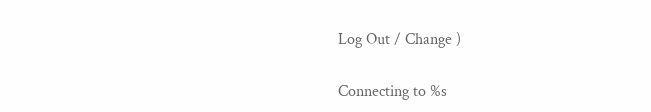Log Out / Change )

Connecting to %s